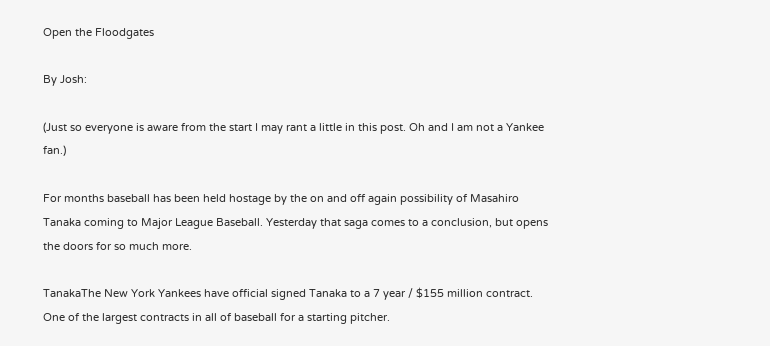Open the Floodgates

By Josh:

(Just so everyone is aware from the start I may rant a little in this post. Oh and I am not a Yankee fan.)

For months baseball has been held hostage by the on and off again possibility of Masahiro Tanaka coming to Major League Baseball. Yesterday that saga comes to a conclusion, but opens the doors for so much more.

TanakaThe New York Yankees have official signed Tanaka to a 7 year / $155 million contract.  One of the largest contracts in all of baseball for a starting pitcher.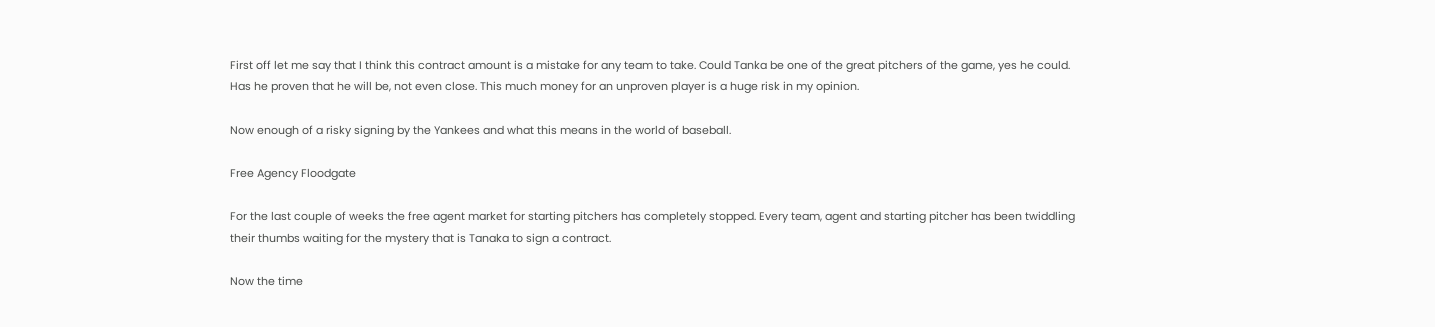First off let me say that I think this contract amount is a mistake for any team to take. Could Tanka be one of the great pitchers of the game, yes he could. Has he proven that he will be, not even close. This much money for an unproven player is a huge risk in my opinion.

Now enough of a risky signing by the Yankees and what this means in the world of baseball.

Free Agency Floodgate

For the last couple of weeks the free agent market for starting pitchers has completely stopped. Every team, agent and starting pitcher has been twiddling their thumbs waiting for the mystery that is Tanaka to sign a contract.

Now the time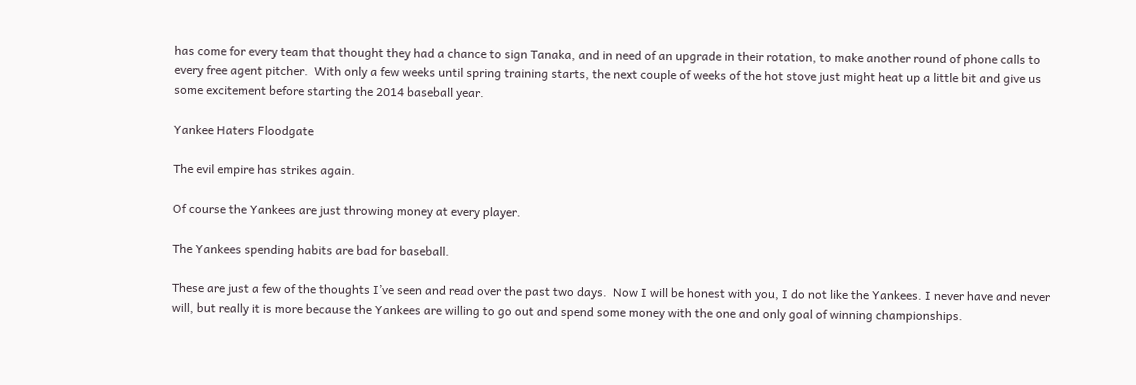has come for every team that thought they had a chance to sign Tanaka, and in need of an upgrade in their rotation, to make another round of phone calls to every free agent pitcher.  With only a few weeks until spring training starts, the next couple of weeks of the hot stove just might heat up a little bit and give us some excitement before starting the 2014 baseball year.

Yankee Haters Floodgate

The evil empire has strikes again.

Of course the Yankees are just throwing money at every player.

The Yankees spending habits are bad for baseball.

These are just a few of the thoughts I’ve seen and read over the past two days.  Now I will be honest with you, I do not like the Yankees. I never have and never will, but really it is more because the Yankees are willing to go out and spend some money with the one and only goal of winning championships.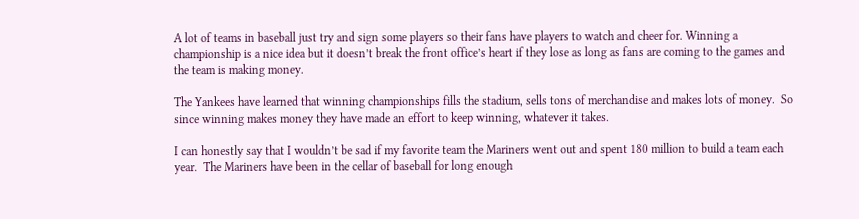A lot of teams in baseball just try and sign some players so their fans have players to watch and cheer for. Winning a championship is a nice idea but it doesn’t break the front office’s heart if they lose as long as fans are coming to the games and the team is making money.

The Yankees have learned that winning championships fills the stadium, sells tons of merchandise and makes lots of money.  So since winning makes money they have made an effort to keep winning, whatever it takes.

I can honestly say that I wouldn’t be sad if my favorite team the Mariners went out and spent 180 million to build a team each year.  The Mariners have been in the cellar of baseball for long enough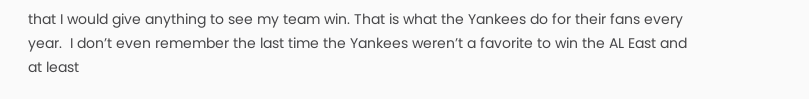that I would give anything to see my team win. That is what the Yankees do for their fans every year.  I don’t even remember the last time the Yankees weren’t a favorite to win the AL East and at least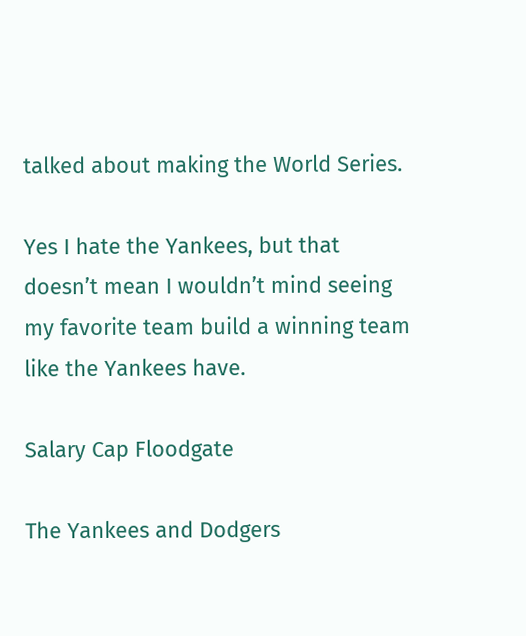talked about making the World Series.

Yes I hate the Yankees, but that doesn’t mean I wouldn’t mind seeing my favorite team build a winning team like the Yankees have.

Salary Cap Floodgate

The Yankees and Dodgers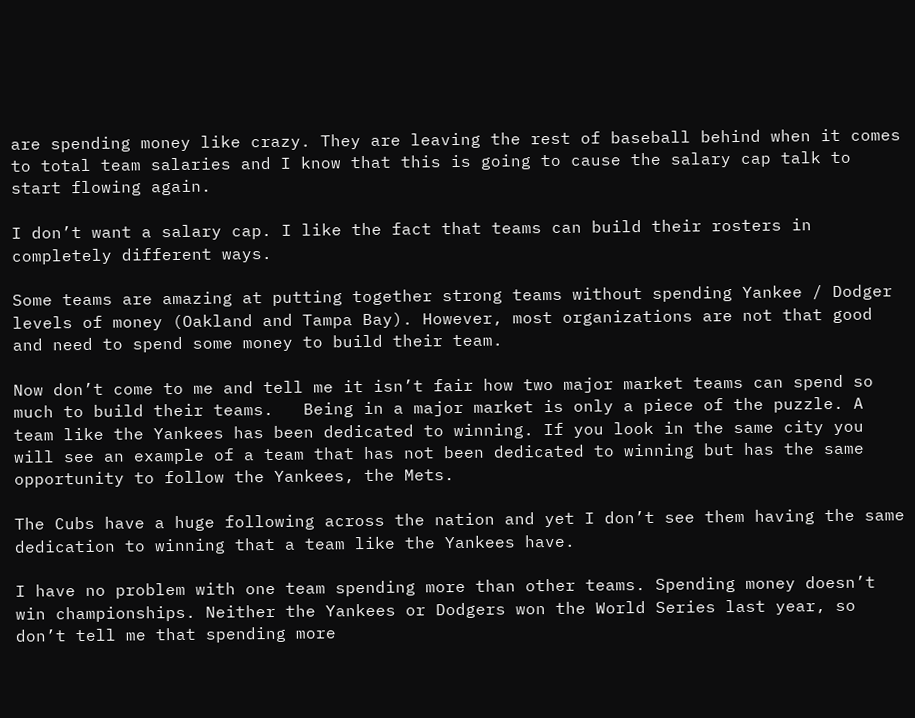are spending money like crazy. They are leaving the rest of baseball behind when it comes to total team salaries and I know that this is going to cause the salary cap talk to start flowing again.

I don’t want a salary cap. I like the fact that teams can build their rosters in completely different ways.

Some teams are amazing at putting together strong teams without spending Yankee / Dodger levels of money (Oakland and Tampa Bay). However, most organizations are not that good and need to spend some money to build their team.

Now don’t come to me and tell me it isn’t fair how two major market teams can spend so much to build their teams.   Being in a major market is only a piece of the puzzle. A team like the Yankees has been dedicated to winning. If you look in the same city you will see an example of a team that has not been dedicated to winning but has the same opportunity to follow the Yankees, the Mets.

The Cubs have a huge following across the nation and yet I don’t see them having the same dedication to winning that a team like the Yankees have.

I have no problem with one team spending more than other teams. Spending money doesn’t win championships. Neither the Yankees or Dodgers won the World Series last year, so don’t tell me that spending more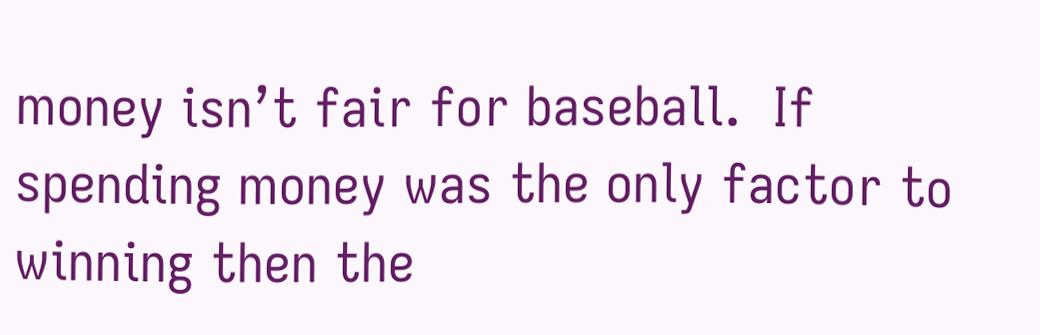money isn’t fair for baseball.  If spending money was the only factor to winning then the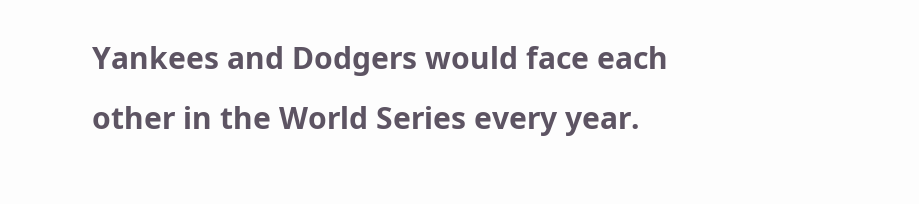Yankees and Dodgers would face each other in the World Series every year.